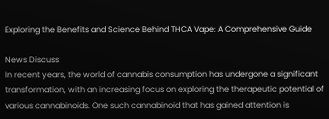Exploring the Benefits and Science Behind THCA Vape: A Comprehensive Guide

News Discuss
In recent years, the world of cannabis consumption has undergone a significant transformation, with an increasing focus on exploring the therapeutic potential of various cannabinoids. One such cannabinoid that has gained attention is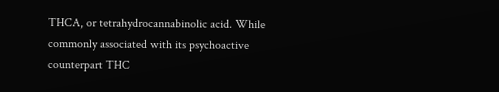THCA, or tetrahydrocannabinolic acid. While commonly associated with its psychoactive counterpart THC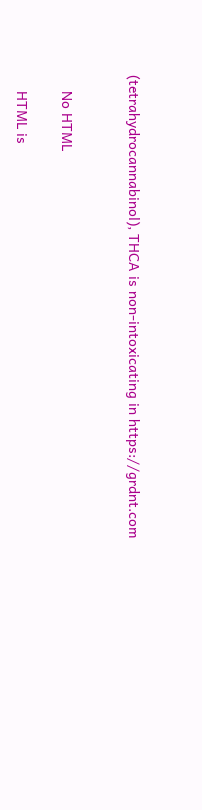(tetrahydrocannabinol), THCA is non-intoxicating in https://grdnt.com


    No HTML

    HTML is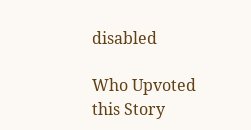disabled

Who Upvoted this Story